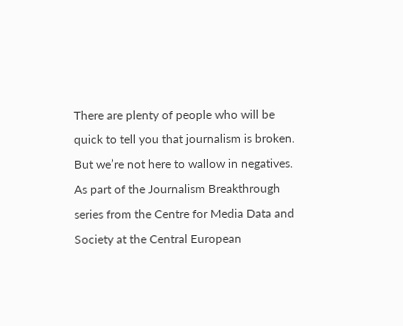There are plenty of people who will be quick to tell you that journalism is broken. But we’re not here to wallow in negatives. As part of the Journalism Breakthrough series from the Centre for Media Data and Society at the Central European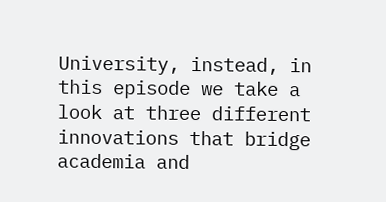University, instead, in this episode we take a look at three different innovations that bridge academia and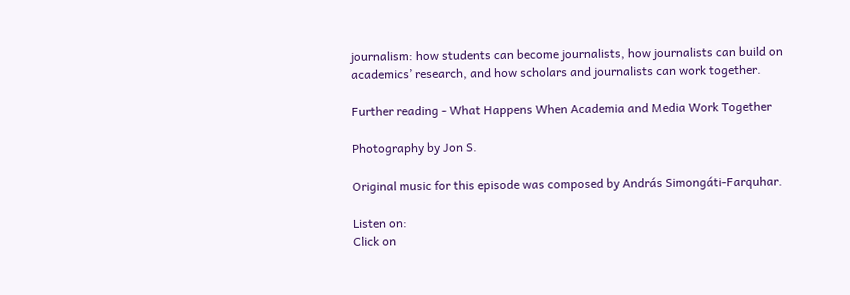journalism: how students can become journalists, how journalists can build on academics’ research, and how scholars and journalists can work together.

Further reading - What Happens When Academia and Media Work Together

Photography by Jon S.

Original music for this episode was composed by András Simongáti-Farquhar.

Listen on:
Click on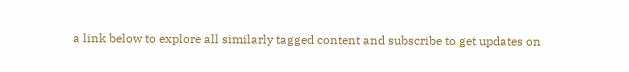a link below to explore all similarly tagged content and subscribe to get updates on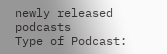newly released podcasts
Type of Podcast: